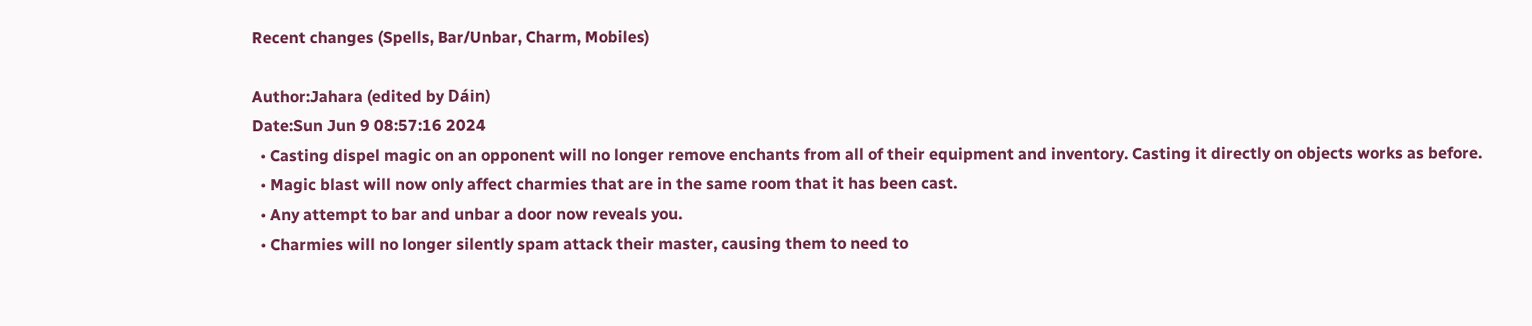Recent changes (Spells, Bar/Unbar, Charm, Mobiles)

Author:Jahara (edited by Dáin)
Date:Sun Jun 9 08:57:16 2024
  • Casting dispel magic on an opponent will no longer remove enchants from all of their equipment and inventory. Casting it directly on objects works as before.
  • Magic blast will now only affect charmies that are in the same room that it has been cast.
  • Any attempt to bar and unbar a door now reveals you.
  • Charmies will no longer silently spam attack their master, causing them to need to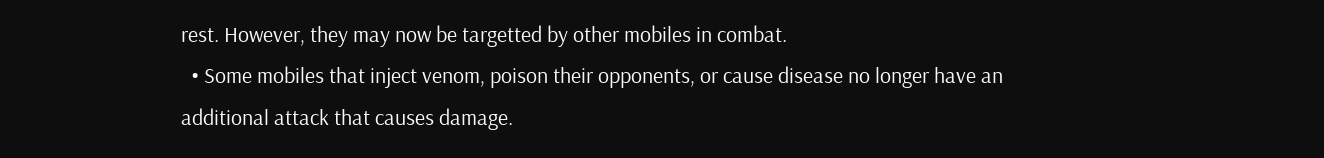rest. However, they may now be targetted by other mobiles in combat.
  • Some mobiles that inject venom, poison their opponents, or cause disease no longer have an additional attack that causes damage.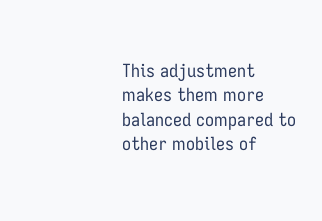This adjustment makes them more balanced compared to other mobiles of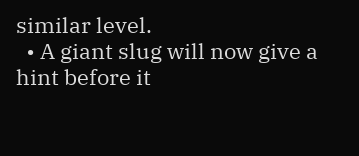similar level.
  • A giant slug will now give a hint before it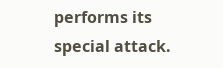performs its special attack.